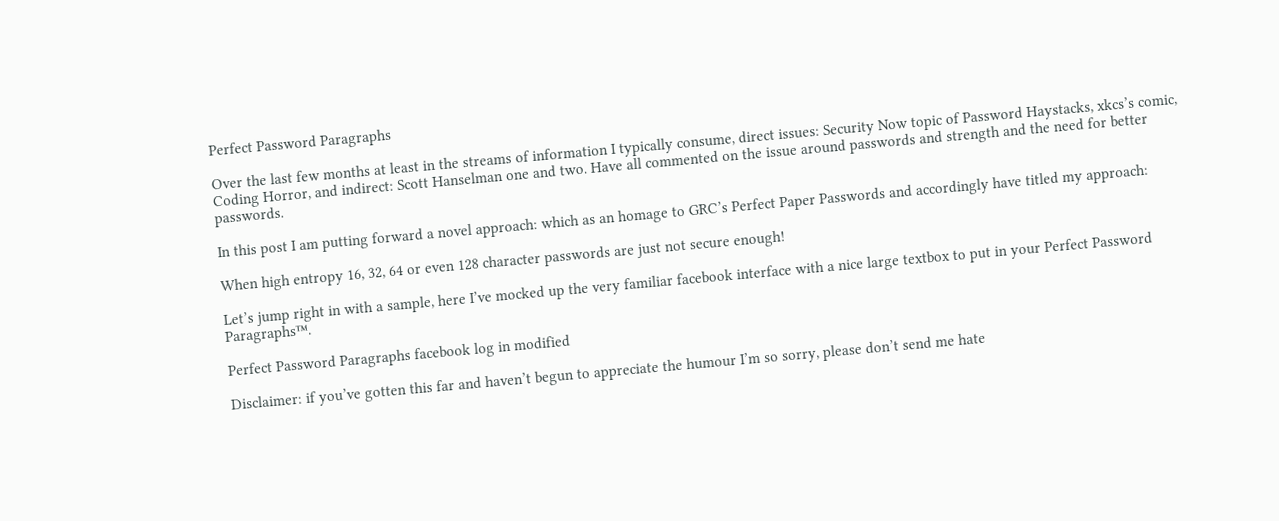Perfect Password Paragraphs

Over the last few months at least in the streams of information I typically consume, direct issues: Security Now topic of Password Haystacks, xkcs’s comic, Coding Horror, and indirect: Scott Hanselman one and two. Have all commented on the issue around passwords and strength and the need for better passwords.

In this post I am putting forward a novel approach: which as an homage to GRC’s Perfect Paper Passwords and accordingly have titled my approach:

When high entropy 16, 32, 64 or even 128 character passwords are just not secure enough!

Let’s jump right in with a sample, here I’ve mocked up the very familiar facebook interface with a nice large textbox to put in your Perfect Password Paragraphs™.

Perfect Password Paragraphs facebook log in modified

Disclaimer: if you’ve gotten this far and haven’t begun to appreciate the humour I’m so sorry, please don’t send me hate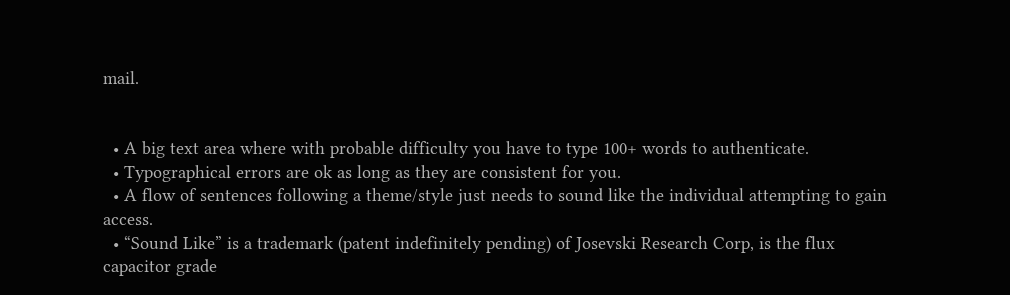mail.


  • A big text area where with probable difficulty you have to type 100+ words to authenticate.
  • Typographical errors are ok as long as they are consistent for you.
  • A flow of sentences following a theme/style just needs to sound like the individual attempting to gain access.
  • “Sound Like” is a trademark (patent indefinitely pending) of Josevski Research Corp, is the flux capacitor grade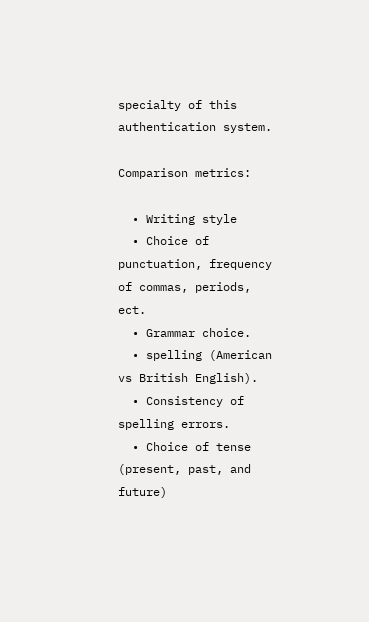specialty of this authentication system.

Comparison metrics:

  • Writing style
  • Choice of punctuation, frequency of commas, periods, ect.
  • Grammar choice.
  • spelling (American vs British English).
  • Consistency of spelling errors.
  • Choice of tense (present, past, and future)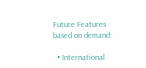Future Features based on demand:

  • International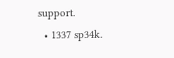support.
  • 1337 sp34k.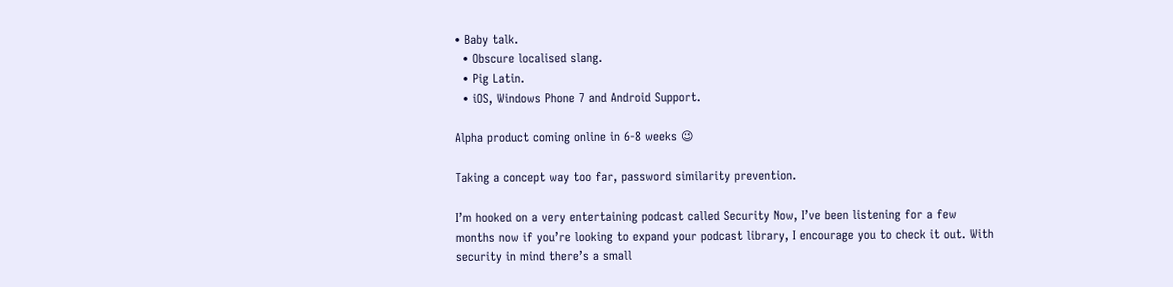• Baby talk.
  • Obscure localised slang.
  • Pig Latin.
  • iOS, Windows Phone 7 and Android Support.

Alpha product coming online in 6-8 weeks 😉

Taking a concept way too far, password similarity prevention.

I’m hooked on a very entertaining podcast called Security Now, I’ve been listening for a few months now if you’re looking to expand your podcast library, I encourage you to check it out. With security in mind there’s a small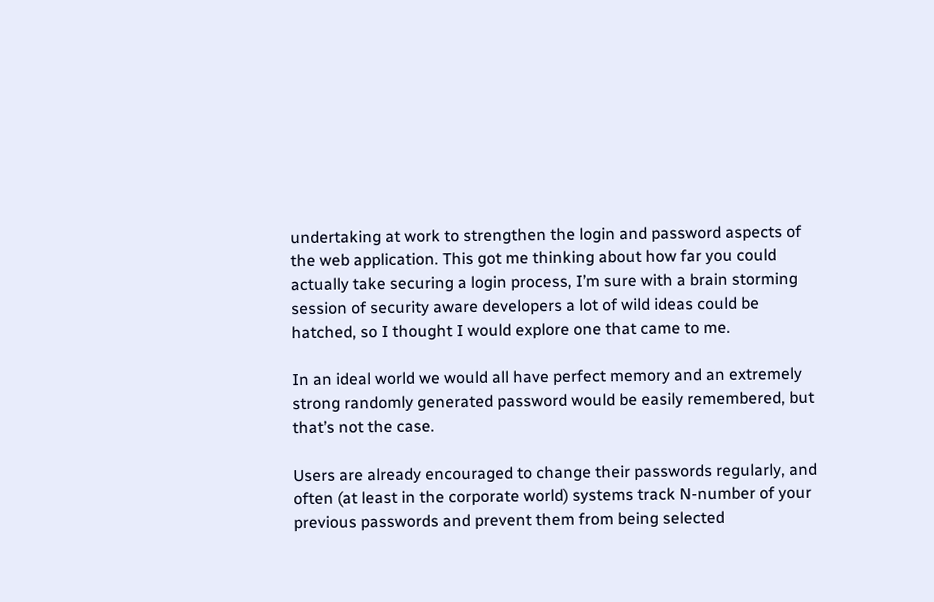undertaking at work to strengthen the login and password aspects of the web application. This got me thinking about how far you could actually take securing a login process, I’m sure with a brain storming session of security aware developers a lot of wild ideas could be hatched, so I thought I would explore one that came to me.

In an ideal world we would all have perfect memory and an extremely strong randomly generated password would be easily remembered, but that’s not the case.

Users are already encouraged to change their passwords regularly, and often (at least in the corporate world) systems track N-number of your previous passwords and prevent them from being selected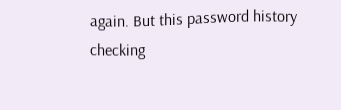again. But this password history checking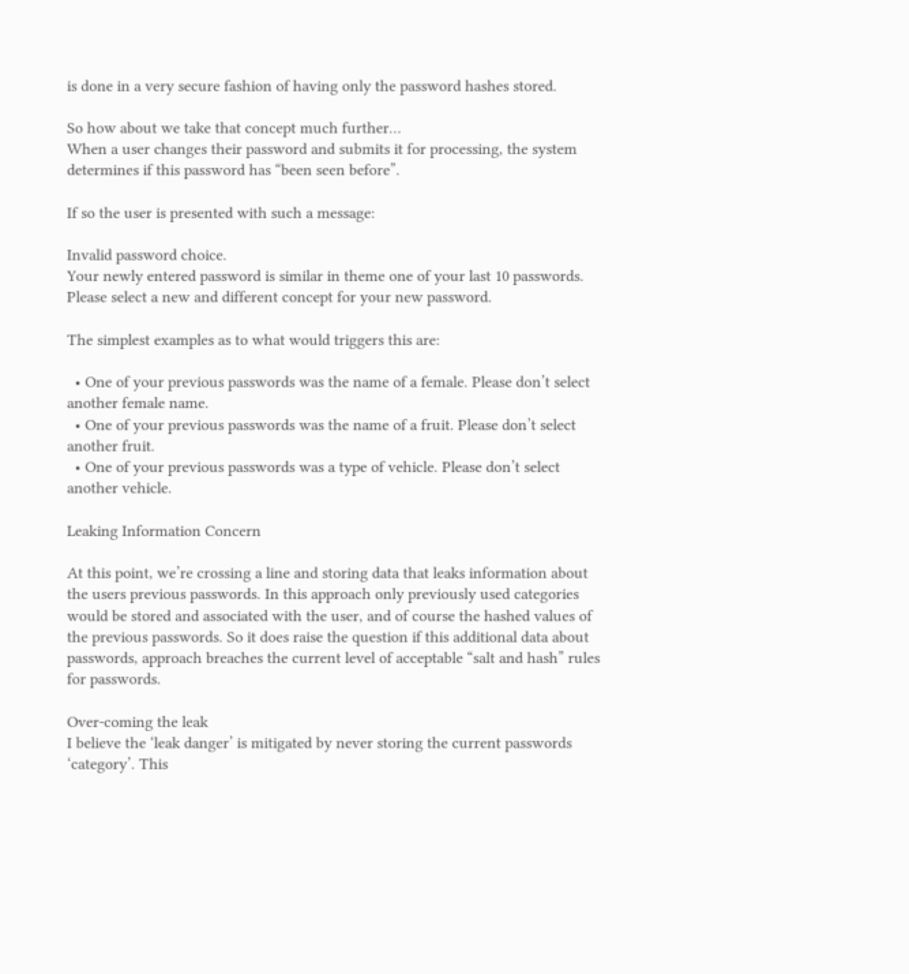is done in a very secure fashion of having only the password hashes stored.

So how about we take that concept much further…
When a user changes their password and submits it for processing, the system determines if this password has “been seen before”.

If so the user is presented with such a message:

Invalid password choice.
Your newly entered password is similar in theme one of your last 10 passwords.
Please select a new and different concept for your new password.

The simplest examples as to what would triggers this are:

  • One of your previous passwords was the name of a female. Please don’t select another female name.
  • One of your previous passwords was the name of a fruit. Please don’t select another fruit.
  • One of your previous passwords was a type of vehicle. Please don’t select another vehicle.

Leaking Information Concern

At this point, we’re crossing a line and storing data that leaks information about the users previous passwords. In this approach only previously used categories would be stored and associated with the user, and of course the hashed values of the previous passwords. So it does raise the question if this additional data about passwords, approach breaches the current level of acceptable “salt and hash” rules for passwords.

Over-coming the leak
I believe the ‘leak danger’ is mitigated by never storing the current passwords ‘category’. This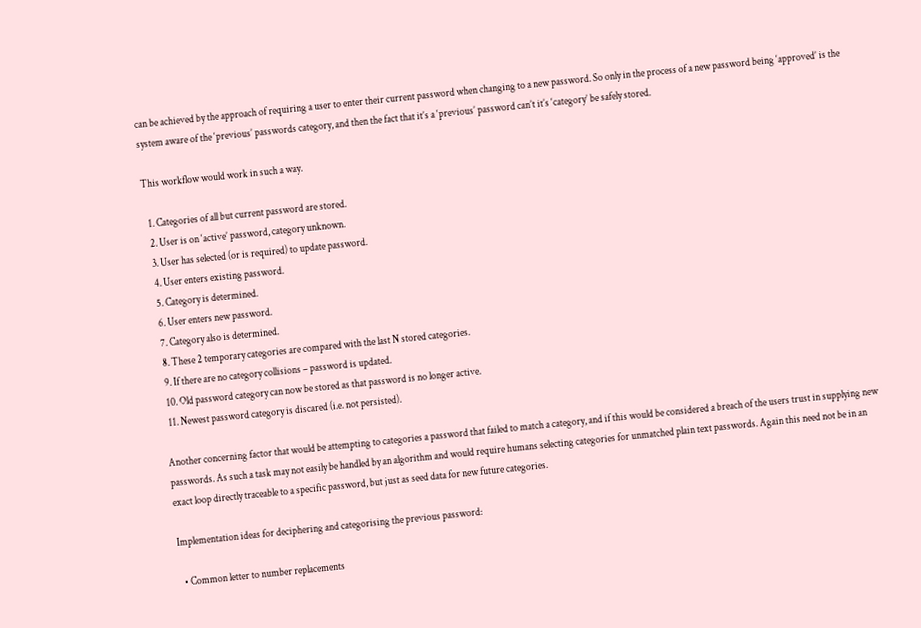can be achieved by the approach of requiring a user to enter their current password when changing to a new password. So only in the process of a new password being ‘approved’ is the system aware of the ‘previous’ passwords category, and then the fact that it’s a ‘previous’ password can’t it’s ‘category’ be safely stored.

This workflow would work in such a way.

  1. Categories of all but current password are stored.
  2. User is on ‘active’ password, category unknown.
  3. User has selected (or is required) to update password.
  4. User enters existing password.
  5. Category is determined.
  6. User enters new password.
  7. Category also is determined.
  8. These 2 temporary categories are compared with the last N stored categories.
  9. If there are no category collisions – password is updated.
  10. Old password category can now be stored as that password is no longer active.
  11. Newest password category is discared (i.e. not persisted).

Another concerning factor that would be attempting to categories a password that failed to match a category, and if this would be considered a breach of the users trust in supplying new passwords. As such a task may not easily be handled by an algorithm and would require humans selecting categories for unmatched plain text passwords. Again this need not be in an exact loop directly traceable to a specific password, but just as seed data for new future categories.

Implementation ideas for deciphering and categorising the previous password:

  • Common letter to number replacements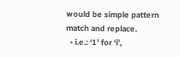would be simple pattern match and replace.
  • i.e.: ‘1’ for ‘i’,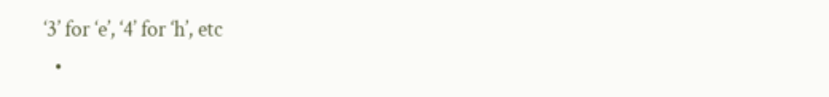‘3’ for ‘e’, ‘4’ for ‘h’, etc
  •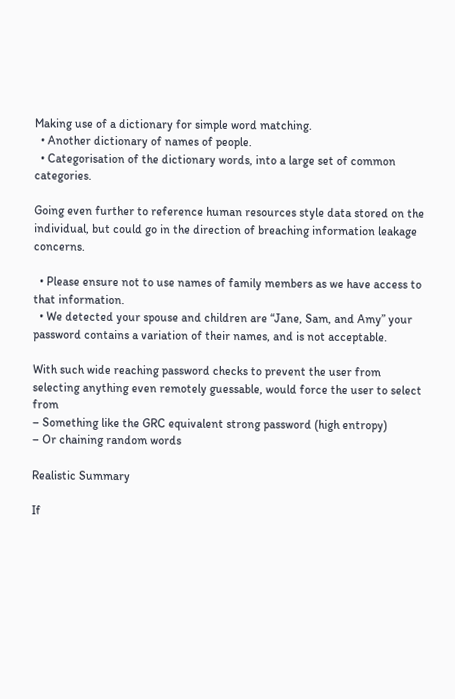Making use of a dictionary for simple word matching.
  • Another dictionary of names of people.
  • Categorisation of the dictionary words, into a large set of common categories.

Going even further to reference human resources style data stored on the individual, but could go in the direction of breaching information leakage concerns.

  • Please ensure not to use names of family members as we have access to that information.
  • We detected your spouse and children are “Jane, Sam, and Amy” your password contains a variation of their names, and is not acceptable.

With such wide reaching password checks to prevent the user from selecting anything even remotely guessable, would force the user to select from
– Something like the GRC equivalent strong password (high entropy)
– Or chaining random words

Realistic Summary

If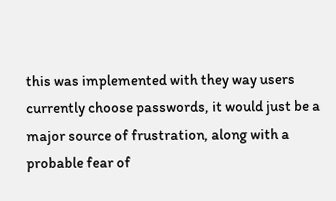this was implemented with they way users currently choose passwords, it would just be a major source of frustration, along with a probable fear of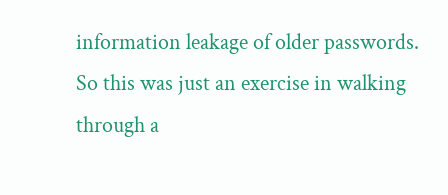information leakage of older passwords. So this was just an exercise in walking through a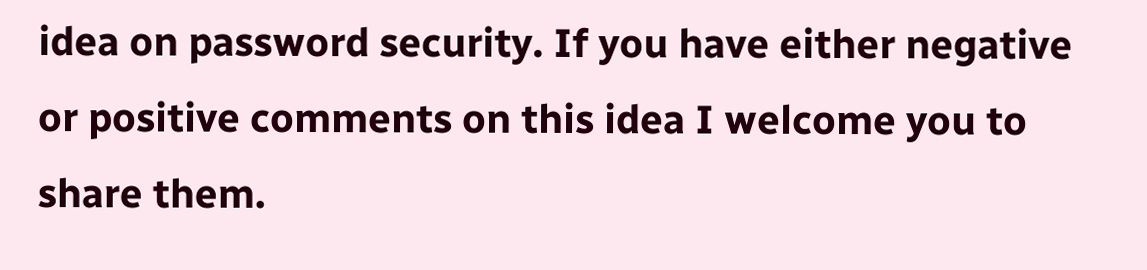idea on password security. If you have either negative or positive comments on this idea I welcome you to share them.